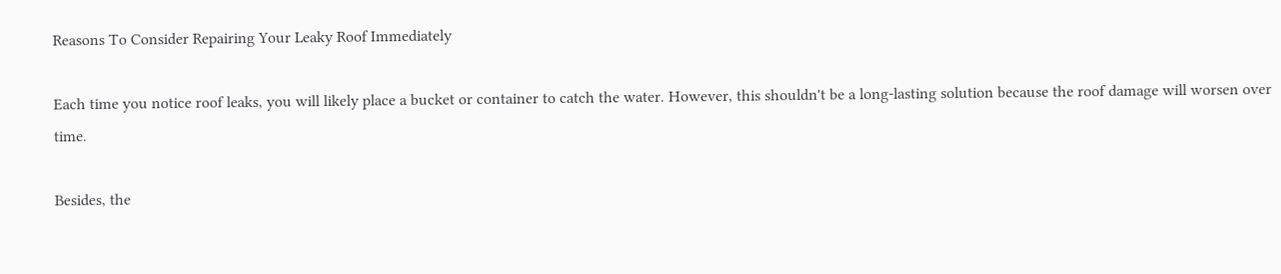Reasons To Consider Repairing Your Leaky Roof Immediately

Each time you notice roof leaks, you will likely place a bucket or container to catch the water. However, this shouldn't be a long-lasting solution because the roof damage will worsen over time.

Besides, the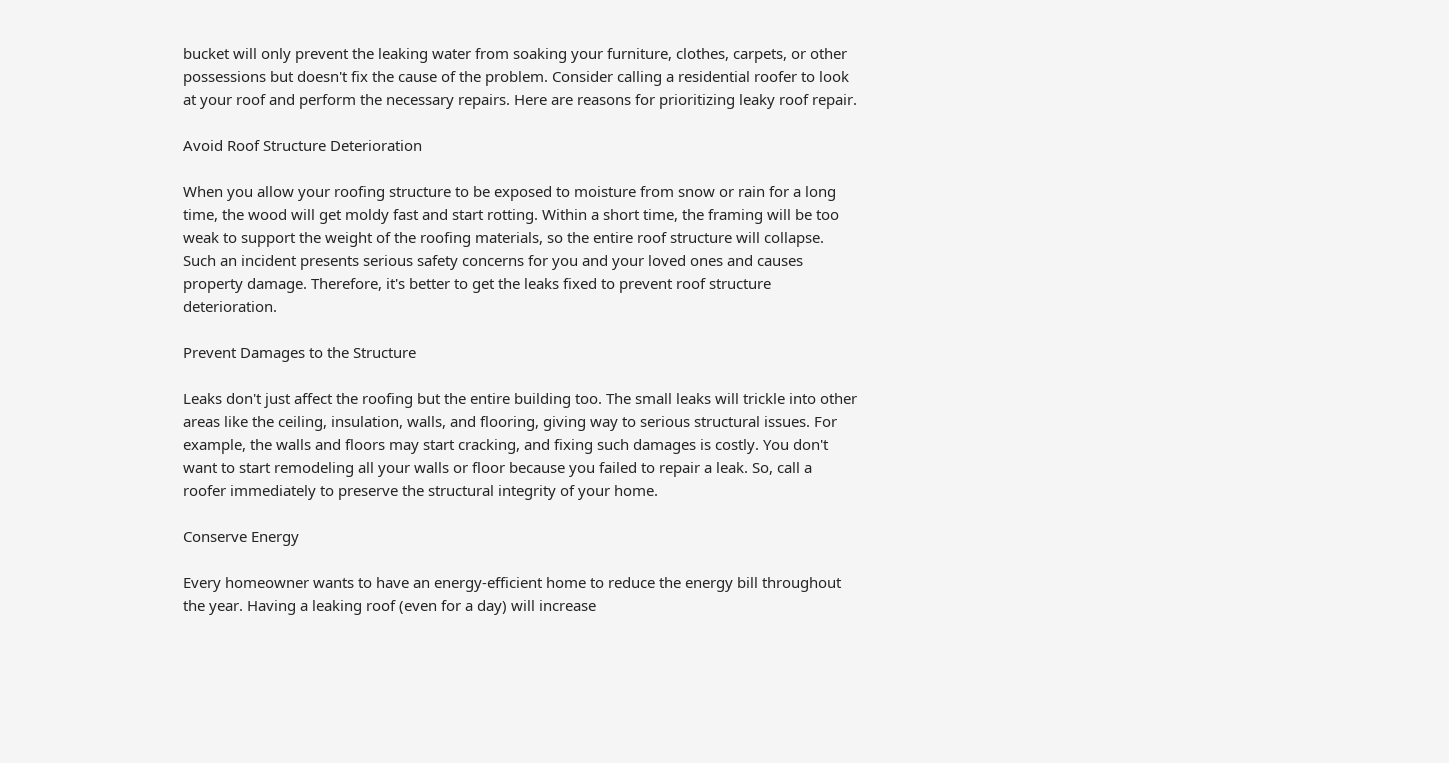bucket will only prevent the leaking water from soaking your furniture, clothes, carpets, or other possessions but doesn't fix the cause of the problem. Consider calling a residential roofer to look at your roof and perform the necessary repairs. Here are reasons for prioritizing leaky roof repair.

Avoid Roof Structure Deterioration

When you allow your roofing structure to be exposed to moisture from snow or rain for a long time, the wood will get moldy fast and start rotting. Within a short time, the framing will be too weak to support the weight of the roofing materials, so the entire roof structure will collapse. Such an incident presents serious safety concerns for you and your loved ones and causes property damage. Therefore, it's better to get the leaks fixed to prevent roof structure deterioration.

Prevent Damages to the Structure

Leaks don't just affect the roofing but the entire building too. The small leaks will trickle into other areas like the ceiling, insulation, walls, and flooring, giving way to serious structural issues. For example, the walls and floors may start cracking, and fixing such damages is costly. You don't want to start remodeling all your walls or floor because you failed to repair a leak. So, call a roofer immediately to preserve the structural integrity of your home.

Conserve Energy

Every homeowner wants to have an energy-efficient home to reduce the energy bill throughout the year. Having a leaking roof (even for a day) will increase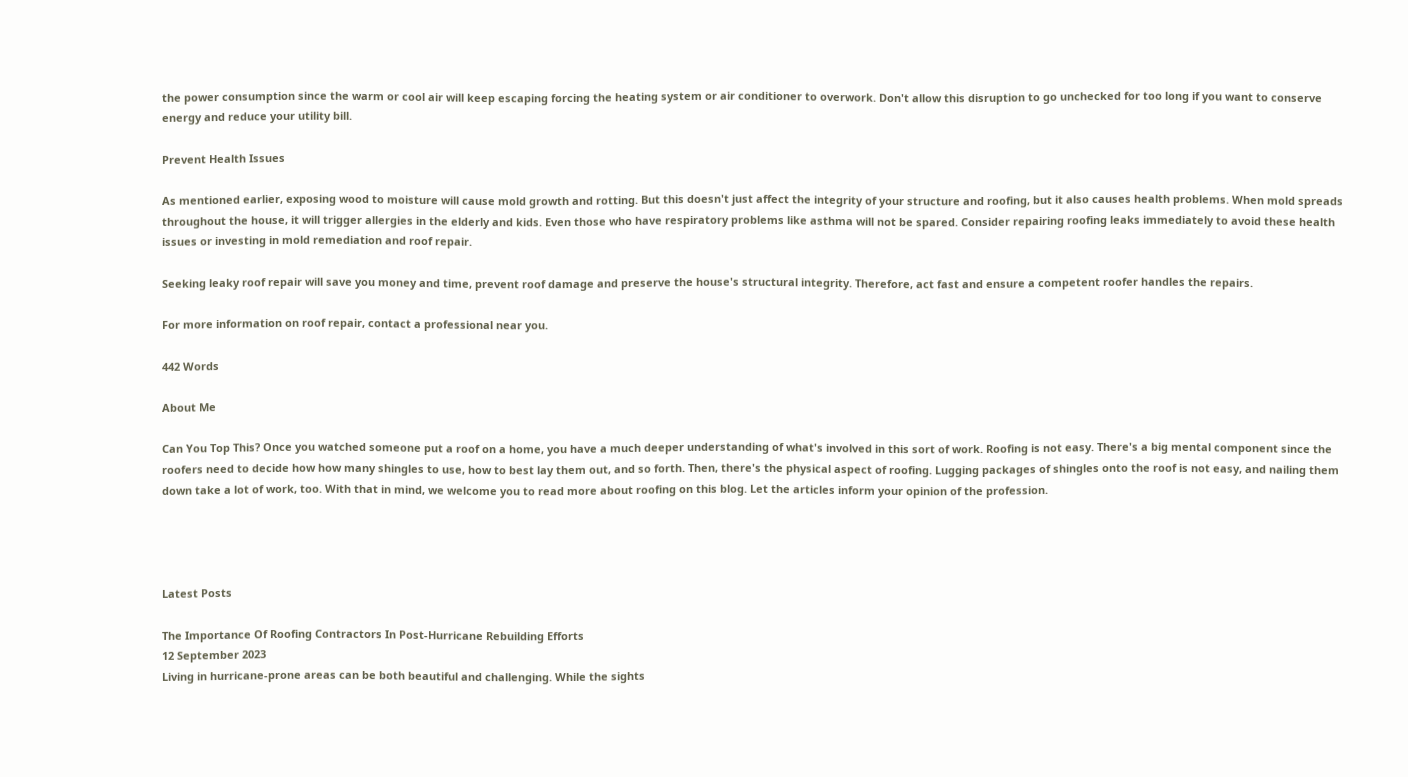the power consumption since the warm or cool air will keep escaping forcing the heating system or air conditioner to overwork. Don't allow this disruption to go unchecked for too long if you want to conserve energy and reduce your utility bill.

Prevent Health Issues

As mentioned earlier, exposing wood to moisture will cause mold growth and rotting. But this doesn't just affect the integrity of your structure and roofing, but it also causes health problems. When mold spreads throughout the house, it will trigger allergies in the elderly and kids. Even those who have respiratory problems like asthma will not be spared. Consider repairing roofing leaks immediately to avoid these health issues or investing in mold remediation and roof repair.

Seeking leaky roof repair will save you money and time, prevent roof damage and preserve the house's structural integrity. Therefore, act fast and ensure a competent roofer handles the repairs.

For more information on roof repair, contact a professional near you.

442 Words

About Me

Can You Top This? Once you watched someone put a roof on a home, you have a much deeper understanding of what's involved in this sort of work. Roofing is not easy. There's a big mental component since the roofers need to decide how how many shingles to use, how to best lay them out, and so forth. Then, there's the physical aspect of roofing. Lugging packages of shingles onto the roof is not easy, and nailing them down take a lot of work, too. With that in mind, we welcome you to read more about roofing on this blog. Let the articles inform your opinion of the profession.




Latest Posts

The Importance Of Roofing Contractors In Post-Hurricane Rebuilding Efforts
12 September 2023
Living in hurricane-prone areas can be both beautiful and challenging. While the sights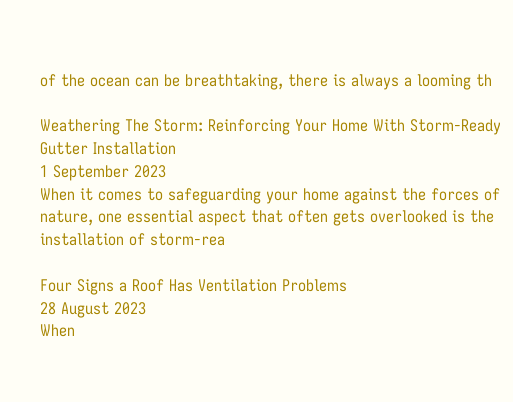of the ocean can be breathtaking, there is always a looming th

Weathering The Storm: Reinforcing Your Home With Storm-Ready Gutter Installation
1 September 2023
When it comes to safeguarding your home against the forces of nature, one essential aspect that often gets overlooked is the installation of storm-rea

Four Signs a Roof Has Ventilation Problems
28 August 2023
When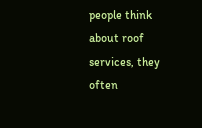people think about roof services, they often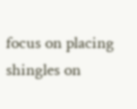focus on placing shingles on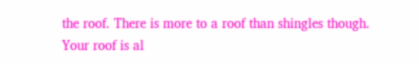the roof. There is more to a roof than shingles though. Your roof is al